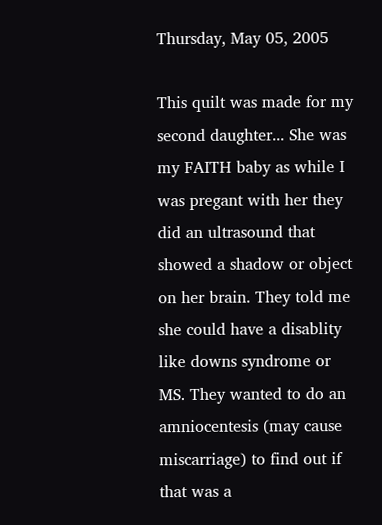Thursday, May 05, 2005

This quilt was made for my second daughter... She was my FAITH baby as while I was pregant with her they did an ultrasound that showed a shadow or object on her brain. They told me she could have a disablity like downs syndrome or MS. They wanted to do an amniocentesis (may cause miscarriage) to find out if that was a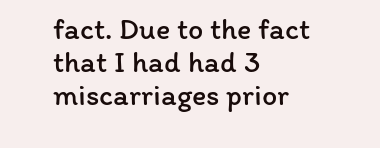fact. Due to the fact that I had had 3 miscarriages prior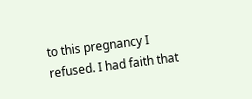to this pregnancy I refused. I had faith that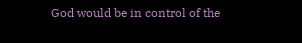God would be in control of the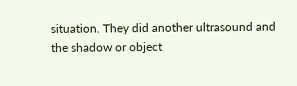situation. They did another ultrasound and the shadow or object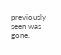previously seen was gone.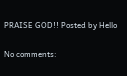PRAISE GOD!! Posted by Hello

No comments: